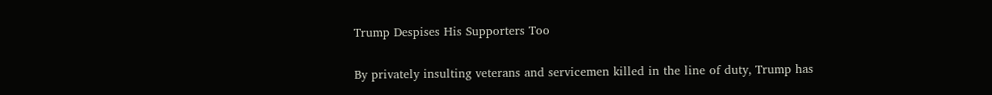Trump Despises His Supporters Too

By privately insulting veterans and servicemen killed in the line of duty, Trump has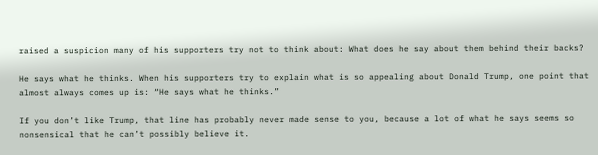raised a suspicion many of his supporters try not to think about: What does he say about them behind their backs?

He says what he thinks. When his supporters try to explain what is so appealing about Donald Trump, one point that almost always comes up is: “He says what he thinks.”

If you don’t like Trump, that line has probably never made sense to you, because a lot of what he says seems so nonsensical that he can’t possibly believe it.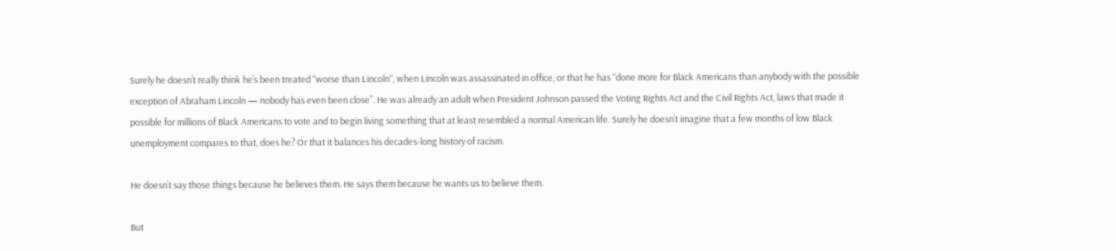Surely he doesn’t really think he’s been treated “worse than Lincoln“, when Lincoln was assassinated in office, or that he has “done more for Black Americans than anybody with the possible exception of Abraham Lincoln — nobody has even been close”. He was already an adult when President Johnson passed the Voting Rights Act and the Civil Rights Act, laws that made it possible for millions of Black Americans to vote and to begin living something that at least resembled a normal American life. Surely he doesn’t imagine that a few months of low Black unemployment compares to that, does he? Or that it balances his decades-long history of racism.

He doesn’t say those things because he believes them. He says them because he wants us to believe them.

But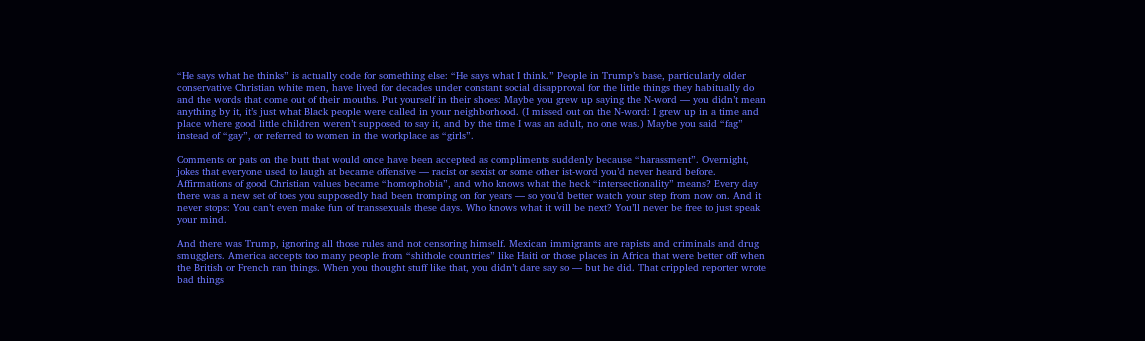“He says what he thinks” is actually code for something else: “He says what I think.” People in Trump’s base, particularly older conservative Christian white men, have lived for decades under constant social disapproval for the little things they habitually do and the words that come out of their mouths. Put yourself in their shoes: Maybe you grew up saying the N-word — you didn’t mean anything by it, it’s just what Black people were called in your neighborhood. (I missed out on the N-word: I grew up in a time and place where good little children weren’t supposed to say it, and by the time I was an adult, no one was.) Maybe you said “fag” instead of “gay”, or referred to women in the workplace as “girls”.

Comments or pats on the butt that would once have been accepted as compliments suddenly because “harassment”. Overnight, jokes that everyone used to laugh at became offensive — racist or sexist or some other ist-word you’d never heard before. Affirmations of good Christian values became “homophobia”, and who knows what the heck “intersectionality” means? Every day there was a new set of toes you supposedly had been tromping on for years — so you’d better watch your step from now on. And it never stops: You can’t even make fun of transsexuals these days. Who knows what it will be next? You’ll never be free to just speak your mind.

And there was Trump, ignoring all those rules and not censoring himself. Mexican immigrants are rapists and criminals and drug smugglers. America accepts too many people from “shithole countries” like Haiti or those places in Africa that were better off when the British or French ran things. When you thought stuff like that, you didn’t dare say so — but he did. That crippled reporter wrote bad things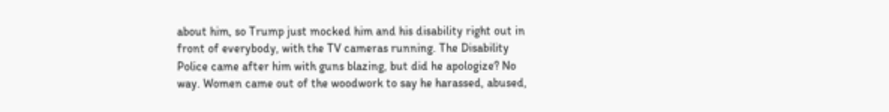about him, so Trump just mocked him and his disability right out in front of everybody, with the TV cameras running. The Disability Police came after him with guns blazing, but did he apologize? No way. Women came out of the woodwork to say he harassed, abused,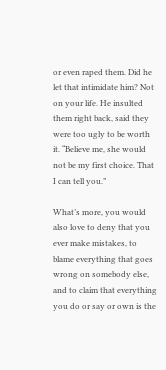or even raped them. Did he let that intimidate him? Not on your life. He insulted them right back, said they were too ugly to be worth it. “Believe me, she would not be my first choice. That I can tell you.”

What’s more, you would also love to deny that you ever make mistakes, to blame everything that goes wrong on somebody else, and to claim that everything you do or say or own is the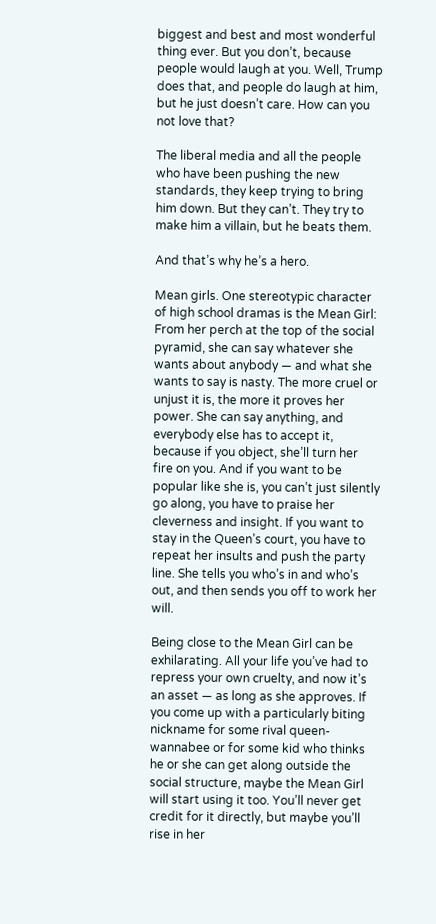biggest and best and most wonderful thing ever. But you don’t, because people would laugh at you. Well, Trump does that, and people do laugh at him, but he just doesn’t care. How can you not love that?

The liberal media and all the people who have been pushing the new standards, they keep trying to bring him down. But they can’t. They try to make him a villain, but he beats them.

And that’s why he’s a hero.

Mean girls. One stereotypic character of high school dramas is the Mean Girl: From her perch at the top of the social pyramid, she can say whatever she wants about anybody — and what she wants to say is nasty. The more cruel or unjust it is, the more it proves her power. She can say anything, and everybody else has to accept it, because if you object, she’ll turn her fire on you. And if you want to be popular like she is, you can’t just silently go along, you have to praise her cleverness and insight. If you want to stay in the Queen’s court, you have to repeat her insults and push the party line. She tells you who’s in and who’s out, and then sends you off to work her will.

Being close to the Mean Girl can be exhilarating. All your life you’ve had to repress your own cruelty, and now it’s an asset — as long as she approves. If you come up with a particularly biting nickname for some rival queen-wannabee or for some kid who thinks he or she can get along outside the social structure, maybe the Mean Girl will start using it too. You’ll never get credit for it directly, but maybe you’ll rise in her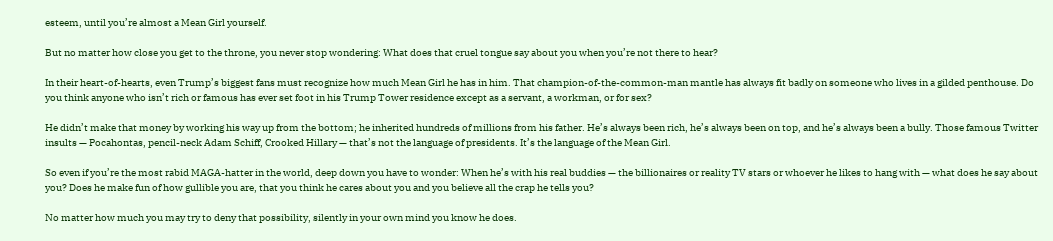esteem, until you’re almost a Mean Girl yourself.

But no matter how close you get to the throne, you never stop wondering: What does that cruel tongue say about you when you’re not there to hear?

In their heart-of-hearts, even Trump’s biggest fans must recognize how much Mean Girl he has in him. That champion-of-the-common-man mantle has always fit badly on someone who lives in a gilded penthouse. Do you think anyone who isn’t rich or famous has ever set foot in his Trump Tower residence except as a servant, a workman, or for sex?

He didn’t make that money by working his way up from the bottom; he inherited hundreds of millions from his father. He’s always been rich, he’s always been on top, and he’s always been a bully. Those famous Twitter insults — Pocahontas, pencil-neck Adam Schiff, Crooked Hillary — that’s not the language of presidents. It’s the language of the Mean Girl.

So even if you’re the most rabid MAGA-hatter in the world, deep down you have to wonder: When he’s with his real buddies — the billionaires or reality TV stars or whoever he likes to hang with — what does he say about you? Does he make fun of how gullible you are, that you think he cares about you and you believe all the crap he tells you?

No matter how much you may try to deny that possibility, silently in your own mind you know he does.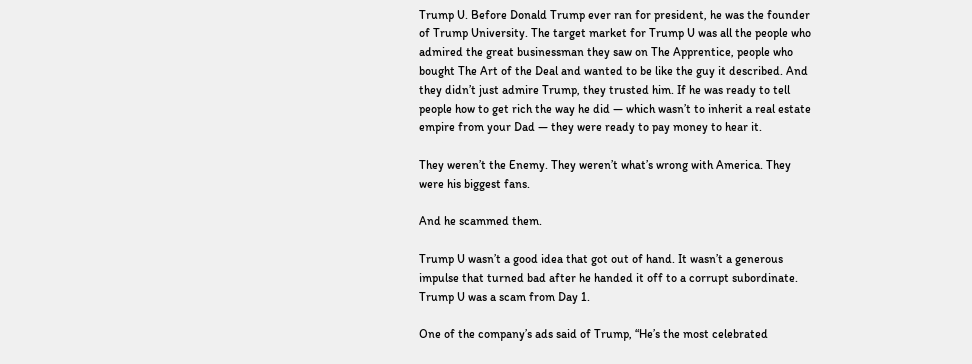Trump U. Before Donald Trump ever ran for president, he was the founder of Trump University. The target market for Trump U was all the people who admired the great businessman they saw on The Apprentice, people who bought The Art of the Deal and wanted to be like the guy it described. And they didn’t just admire Trump, they trusted him. If he was ready to tell people how to get rich the way he did — which wasn’t to inherit a real estate empire from your Dad — they were ready to pay money to hear it.

They weren’t the Enemy. They weren’t what’s wrong with America. They were his biggest fans.

And he scammed them.

Trump U wasn’t a good idea that got out of hand. It wasn’t a generous impulse that turned bad after he handed it off to a corrupt subordinate. Trump U was a scam from Day 1.

One of the company’s ads said of Trump, “He’s the most celebrated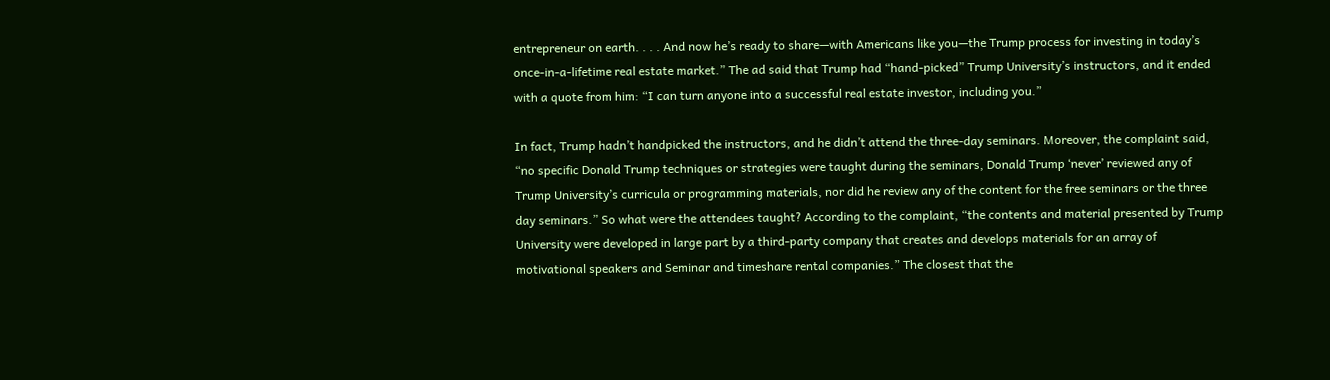entrepreneur on earth. . . . And now he’s ready to share—with Americans like you—the Trump process for investing in today’s once-in-a-lifetime real estate market.” The ad said that Trump had “hand-picked” Trump University’s instructors, and it ended with a quote from him: “I can turn anyone into a successful real estate investor, including you.”

In fact, Trump hadn’t handpicked the instructors, and he didn’t attend the three-day seminars. Moreover, the complaint said, “no specific Donald Trump techniques or strategies were taught during the seminars, Donald Trump ‘never’ reviewed any of Trump University’s curricula or programming materials, nor did he review any of the content for the free seminars or the three day seminars.” So what were the attendees taught? According to the complaint, “the contents and material presented by Trump University were developed in large part by a third-party company that creates and develops materials for an array of motivational speakers and Seminar and timeshare rental companies.” The closest that the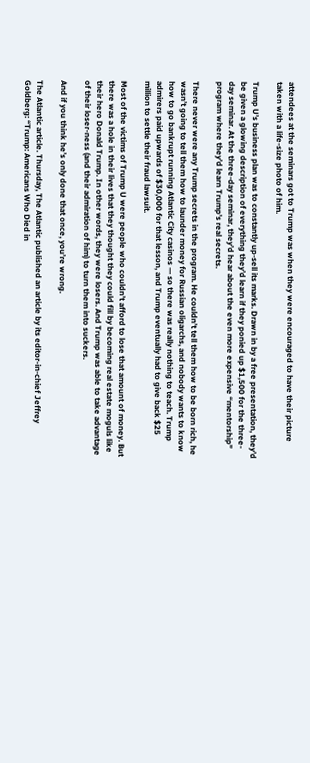attendees at the seminars got to Trump was when they were encouraged to have their picture taken with a life-size photo of him.

Trump U’s business plan was to constantly up-sell its marks. Drawn in by a free presentation, they’d be given a glowing description of everything they’d learn if they ponied up $1,500 for the three-day seminar. At the three-day seminar, they’d hear about the even more expensive “mentorship” program where they’d learn Trump’s real secrets.

There never were any Trump secrets in the program. He couldn’t tell them how to be born rich, he wasn’t going to tell them how to launder money for Russian oligarchs, and nobody wants to know how to go bankrupt running Atlantic City casinos — so there was really nothing to teach. Trump admirers paid upwards of $30,000 for that lesson, and Trump eventually had to give back $25 million to settle their fraud lawsuit.

Most of the victims of Trump U were people who couldn’t afford to lose that amount of money. But there was a hole in their lives that they thought they could fill by becoming real estate moguls like their hero Donald Trump. In other words, they were losers. And Trump was able to take advantage of their loser-ness (and their admiration of him) to turn them into suckers.

And if you think he’s only done that once, you’re wrong.

The Atlantic article. Thursday, The Atlantic published an article by its editor-in-chief Jeffrey Goldberg: “Trump: Americans Who Died in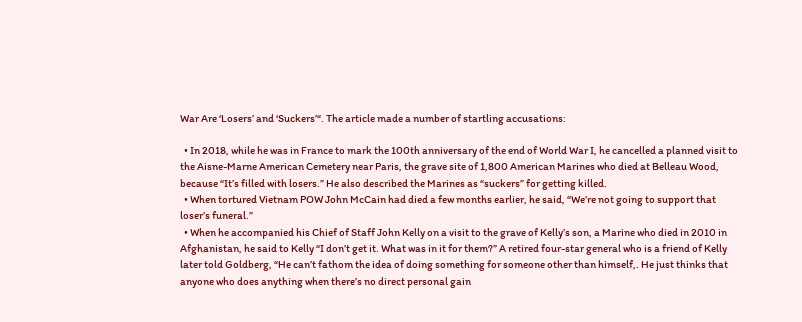War Are ‘Losers’ and ‘Suckers’“. The article made a number of startling accusations:

  • In 2018, while he was in France to mark the 100th anniversary of the end of World War I, he cancelled a planned visit to the Aisne-Marne American Cemetery near Paris, the grave site of 1,800 American Marines who died at Belleau Wood, because “It’s filled with losers.” He also described the Marines as “suckers” for getting killed.
  • When tortured Vietnam POW John McCain had died a few months earlier, he said, “We’re not going to support that loser’s funeral.”
  • When he accompanied his Chief of Staff John Kelly on a visit to the grave of Kelly’s son, a Marine who died in 2010 in Afghanistan, he said to Kelly “I don’t get it. What was in it for them?” A retired four-star general who is a friend of Kelly later told Goldberg, “He can’t fathom the idea of doing something for someone other than himself,. He just thinks that anyone who does anything when there’s no direct personal gain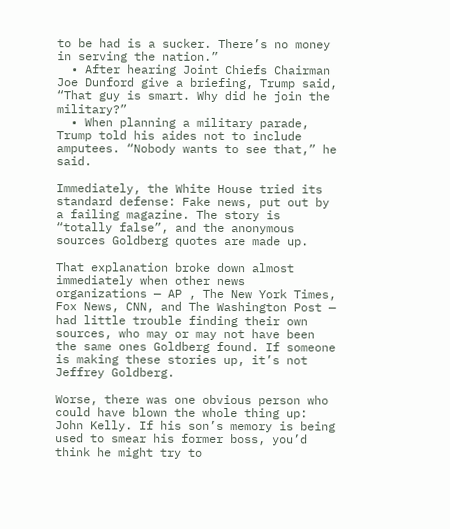to be had is a sucker. There’s no money in serving the nation.”
  • After hearing Joint Chiefs Chairman Joe Dunford give a briefing, Trump said, “That guy is smart. Why did he join the military?”
  • When planning a military parade, Trump told his aides not to include amputees. “Nobody wants to see that,” he said.

Immediately, the White House tried its standard defense: Fake news, put out by a failing magazine. The story is “totally false”, and the anonymous sources Goldberg quotes are made up.

That explanation broke down almost immediately when other news organizations — AP , The New York Times, Fox News, CNN, and The Washington Post — had little trouble finding their own sources, who may or may not have been the same ones Goldberg found. If someone is making these stories up, it’s not Jeffrey Goldberg.

Worse, there was one obvious person who could have blown the whole thing up: John Kelly. If his son’s memory is being used to smear his former boss, you’d think he might try to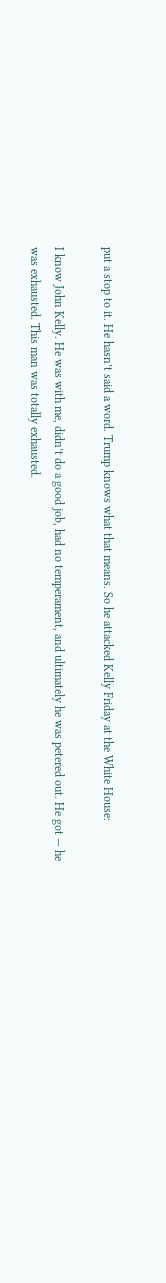put a stop to it. He hasn’t said a word. Trump knows what that means. So he attacked Kelly Friday at the White House:

I know John Kelly. He was with me, didn’t do a good job, had no temperament, and ultimately he was petered out. He got — he was exhausted. This man was totally exhausted.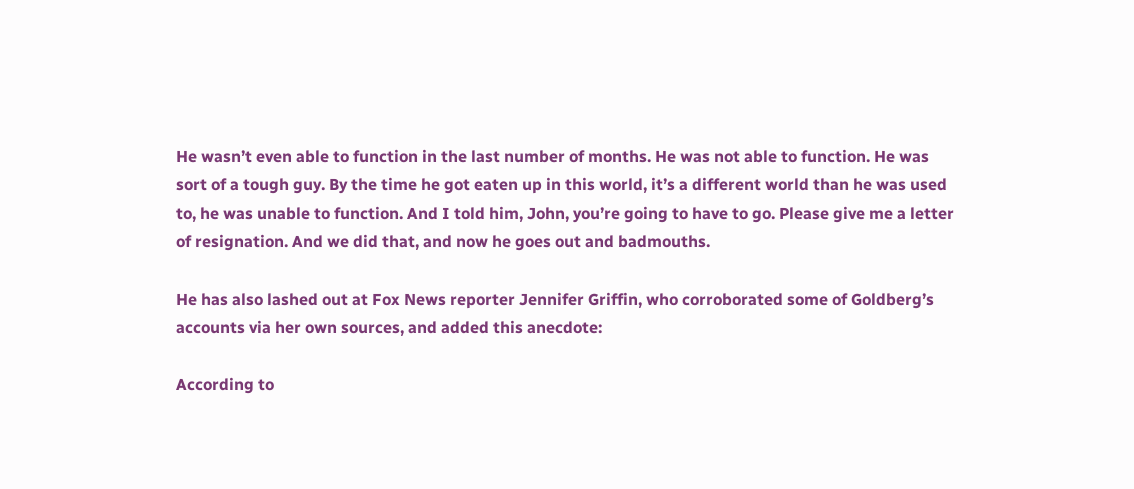He wasn’t even able to function in the last number of months. He was not able to function. He was sort of a tough guy. By the time he got eaten up in this world, it’s a different world than he was used to, he was unable to function. And I told him, John, you’re going to have to go. Please give me a letter of resignation. And we did that, and now he goes out and badmouths.

He has also lashed out at Fox News reporter Jennifer Griffin, who corroborated some of Goldberg’s accounts via her own sources, and added this anecdote:

According to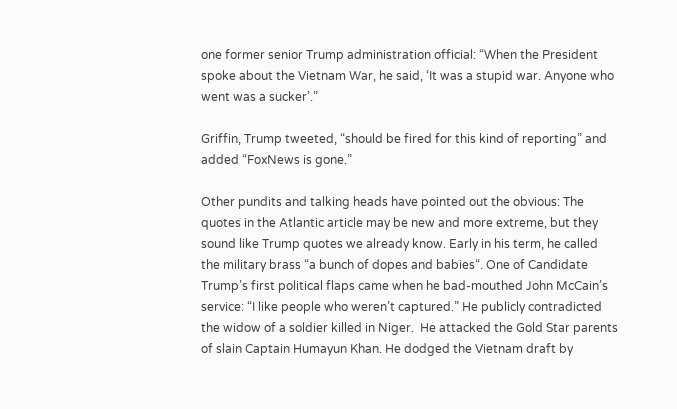one former senior Trump administration official: “When the President spoke about the Vietnam War, he said, ‘It was a stupid war. Anyone who went was a sucker’.”

Griffin, Trump tweeted, “should be fired for this kind of reporting” and added “FoxNews is gone.”

Other pundits and talking heads have pointed out the obvious: The quotes in the Atlantic article may be new and more extreme, but they sound like Trump quotes we already know. Early in his term, he called the military brass “a bunch of dopes and babies“. One of Candidate Trump’s first political flaps came when he bad-mouthed John McCain’s service: “I like people who weren’t captured.” He publicly contradicted the widow of a soldier killed in Niger.  He attacked the Gold Star parents of slain Captain Humayun Khan. He dodged the Vietnam draft by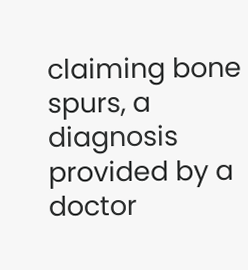claiming bone spurs, a diagnosis provided by a doctor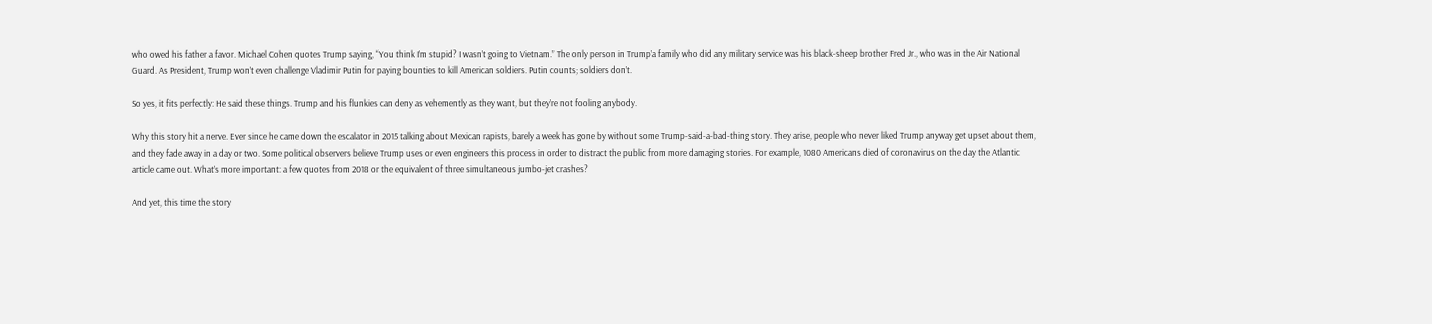who owed his father a favor. Michael Cohen quotes Trump saying, “You think I’m stupid? I wasn’t going to Vietnam.” The only person in Trump’a family who did any military service was his black-sheep brother Fred Jr., who was in the Air National Guard. As President, Trump won’t even challenge Vladimir Putin for paying bounties to kill American soldiers. Putin counts; soldiers don’t.

So yes, it fits perfectly: He said these things. Trump and his flunkies can deny as vehemently as they want, but they’re not fooling anybody.

Why this story hit a nerve. Ever since he came down the escalator in 2015 talking about Mexican rapists, barely a week has gone by without some Trump-said-a-bad-thing story. They arise, people who never liked Trump anyway get upset about them, and they fade away in a day or two. Some political observers believe Trump uses or even engineers this process in order to distract the public from more damaging stories. For example, 1080 Americans died of coronavirus on the day the Atlantic article came out. What’s more important: a few quotes from 2018 or the equivalent of three simultaneous jumbo-jet crashes?

And yet, this time the story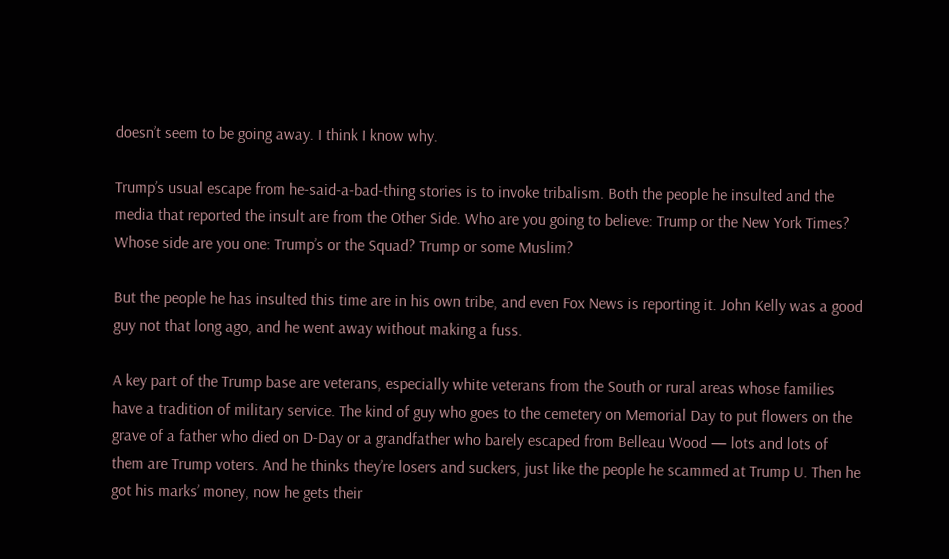doesn’t seem to be going away. I think I know why.

Trump’s usual escape from he-said-a-bad-thing stories is to invoke tribalism. Both the people he insulted and the media that reported the insult are from the Other Side. Who are you going to believe: Trump or the New York Times? Whose side are you one: Trump’s or the Squad? Trump or some Muslim?

But the people he has insulted this time are in his own tribe, and even Fox News is reporting it. John Kelly was a good guy not that long ago, and he went away without making a fuss.

A key part of the Trump base are veterans, especially white veterans from the South or rural areas whose families have a tradition of military service. The kind of guy who goes to the cemetery on Memorial Day to put flowers on the grave of a father who died on D-Day or a grandfather who barely escaped from Belleau Wood — lots and lots of them are Trump voters. And he thinks they’re losers and suckers, just like the people he scammed at Trump U. Then he got his marks’ money, now he gets their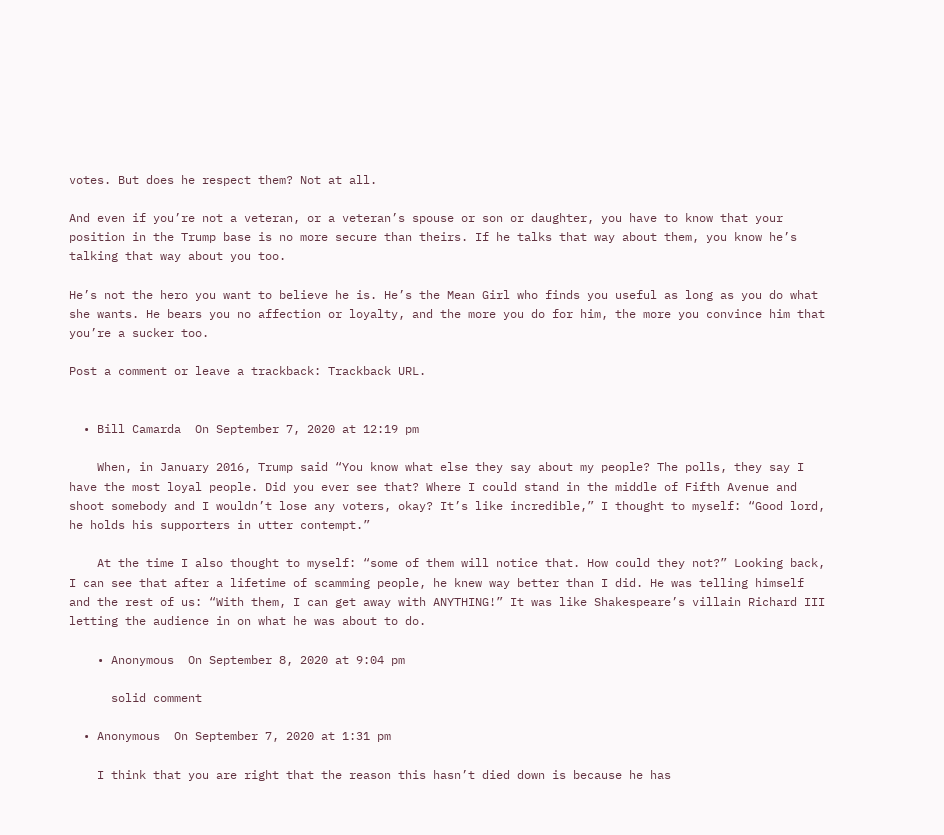votes. But does he respect them? Not at all.

And even if you’re not a veteran, or a veteran’s spouse or son or daughter, you have to know that your position in the Trump base is no more secure than theirs. If he talks that way about them, you know he’s talking that way about you too.

He’s not the hero you want to believe he is. He’s the Mean Girl who finds you useful as long as you do what she wants. He bears you no affection or loyalty, and the more you do for him, the more you convince him that you’re a sucker too.

Post a comment or leave a trackback: Trackback URL.


  • Bill Camarda  On September 7, 2020 at 12:19 pm

    When, in January 2016, Trump said “You know what else they say about my people? The polls, they say I have the most loyal people. Did you ever see that? Where I could stand in the middle of Fifth Avenue and shoot somebody and I wouldn’t lose any voters, okay? It’s like incredible,” I thought to myself: “Good lord, he holds his supporters in utter contempt.”

    At the time I also thought to myself: “some of them will notice that. How could they not?” Looking back, I can see that after a lifetime of scamming people, he knew way better than I did. He was telling himself and the rest of us: “With them, I can get away with ANYTHING!” It was like Shakespeare’s villain Richard III letting the audience in on what he was about to do.

    • Anonymous  On September 8, 2020 at 9:04 pm

      solid comment

  • Anonymous  On September 7, 2020 at 1:31 pm

    I think that you are right that the reason this hasn’t died down is because he has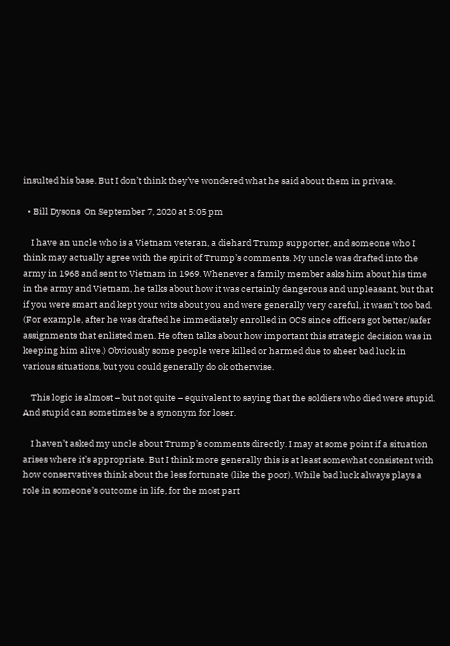insulted his base. But I don’t think they’ve wondered what he said about them in private.

  • Bill Dysons  On September 7, 2020 at 5:05 pm

    I have an uncle who is a Vietnam veteran, a diehard Trump supporter, and someone who I think may actually agree with the spirit of Trump’s comments. My uncle was drafted into the army in 1968 and sent to Vietnam in 1969. Whenever a family member asks him about his time in the army and Vietnam, he talks about how it was certainly dangerous and unpleasant, but that if you were smart and kept your wits about you and were generally very careful, it wasn’t too bad. (For example, after he was drafted he immediately enrolled in OCS since officers got better/safer assignments that enlisted men. He often talks about how important this strategic decision was in keeping him alive.) Obviously some people were killed or harmed due to sheer bad luck in various situations, but you could generally do ok otherwise.

    This logic is almost – but not quite – equivalent to saying that the soldiers who died were stupid. And stupid can sometimes be a synonym for loser.

    I haven’t asked my uncle about Trump’s comments directly. I may at some point if a situation arises where it’s appropriate. But I think more generally this is at least somewhat consistent with how conservatives think about the less fortunate (like the poor). While bad luck always plays a role in someone’s outcome in life, for the most part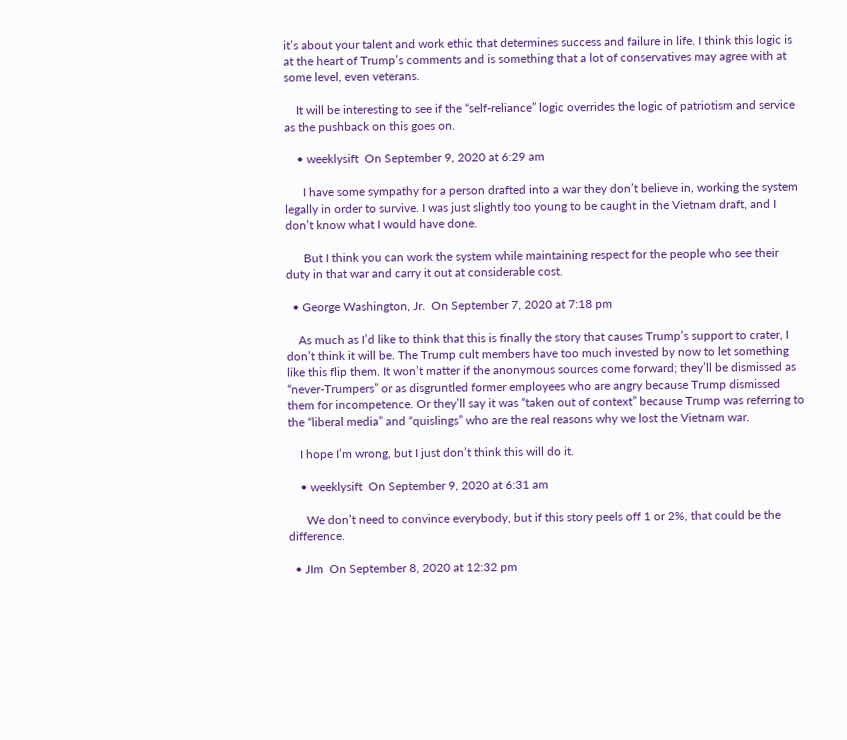it’s about your talent and work ethic that determines success and failure in life. I think this logic is at the heart of Trump’s comments and is something that a lot of conservatives may agree with at some level, even veterans.

    It will be interesting to see if the “self-reliance” logic overrides the logic of patriotism and service as the pushback on this goes on.

    • weeklysift  On September 9, 2020 at 6:29 am

      I have some sympathy for a person drafted into a war they don’t believe in, working the system legally in order to survive. I was just slightly too young to be caught in the Vietnam draft, and I don’t know what I would have done.

      But I think you can work the system while maintaining respect for the people who see their duty in that war and carry it out at considerable cost.

  • George Washington, Jr.  On September 7, 2020 at 7:18 pm

    As much as I’d like to think that this is finally the story that causes Trump’s support to crater, I don’t think it will be. The Trump cult members have too much invested by now to let something like this flip them. It won’t matter if the anonymous sources come forward; they’ll be dismissed as “never-Trumpers” or as disgruntled former employees who are angry because Trump dismissed them for incompetence. Or they’ll say it was “taken out of context” because Trump was referring to the “liberal media” and “quislings” who are the real reasons why we lost the Vietnam war.

    I hope I’m wrong, but I just don’t think this will do it.

    • weeklysift  On September 9, 2020 at 6:31 am

      We don’t need to convince everybody, but if this story peels off 1 or 2%, that could be the difference.

  • JIm  On September 8, 2020 at 12:32 pm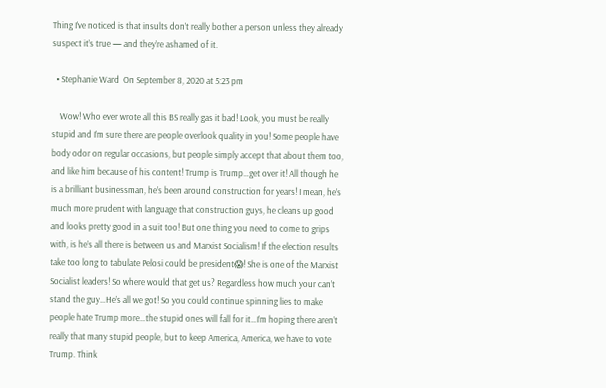Thing I’ve noticed is that insults don’t really bother a person unless they already suspect it’s true — and they’re ashamed of it.

  • Stephanie Ward  On September 8, 2020 at 5:23 pm

    Wow! Who ever wrote all this BS really gas it bad! Look, you must be really stupid and I’m sure there are people overlook quality in you! Some people have body odor on regular occasions, but people simply accept that about them too, and like him because of his content! Trump is Trump…get over it! All though he is a brilliant businessman, he’s been around construction for years! I mean, he’s much more prudent with language that construction guys, he cleans up good and looks pretty good in a suit too! But one thing you need to come to grips with, is he’s all there is between us and Marxist Socialism! If the election results take too long to tabulate Pelosi could be president😱! She is one of the Marxist Socialist leaders! So where would that get us? Regardless how much your can’t stand the guy…He’s all we got! So you could continue spinning lies to make people hate Trump more…the stupid ones will fall for it…I’m hoping there aren’t really that many stupid people, but to keep America, America, we have to vote Trump. Think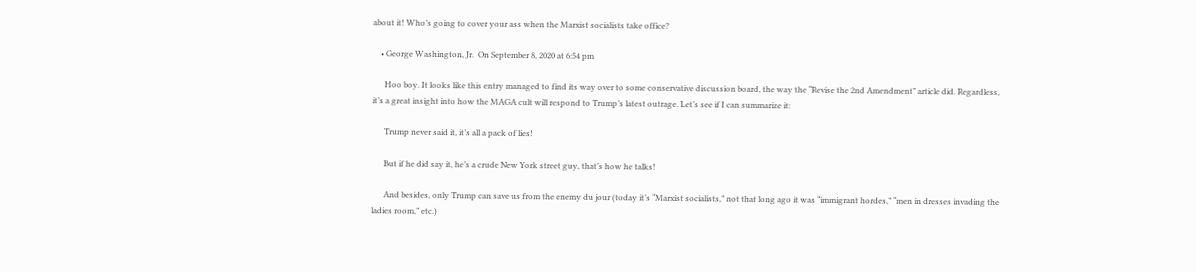about it! Who’s going to cover your ass when the Marxist socialists take office?

    • George Washington, Jr.  On September 8, 2020 at 6:54 pm

      Hoo boy. It looks like this entry managed to find its way over to some conservative discussion board, the way the “Revise the 2nd Amendment” article did. Regardless, it’s a great insight into how the MAGA cult will respond to Trump’s latest outrage. Let’s see if I can summarize it:

      Trump never said it, it’s all a pack of lies!

      But if he did say it, he’s a crude New York street guy, that’s how he talks!

      And besides, only Trump can save us from the enemy du jour (today it’s “Marxist socialists,” not that long ago it was “immigrant hordes,” “men in dresses invading the ladies room,” etc.)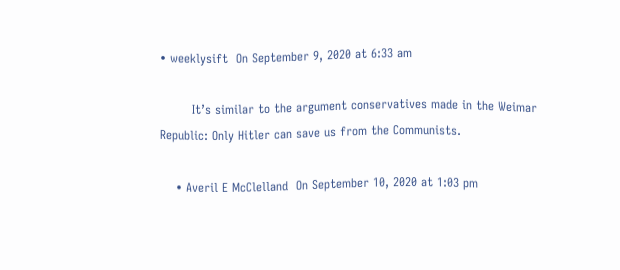• weeklysift  On September 9, 2020 at 6:33 am

        It’s similar to the argument conservatives made in the Weimar Republic: Only Hitler can save us from the Communists.

    • Averil E McClelland  On September 10, 2020 at 1:03 pm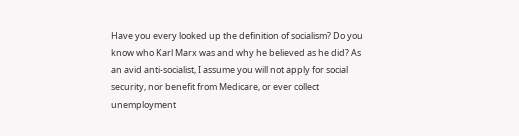Have you every looked up the definition of socialism? Do you know who Karl Marx was and why he believed as he did? As an avid anti-socialist, I assume you will not apply for social security, nor benefit from Medicare, or ever collect unemployment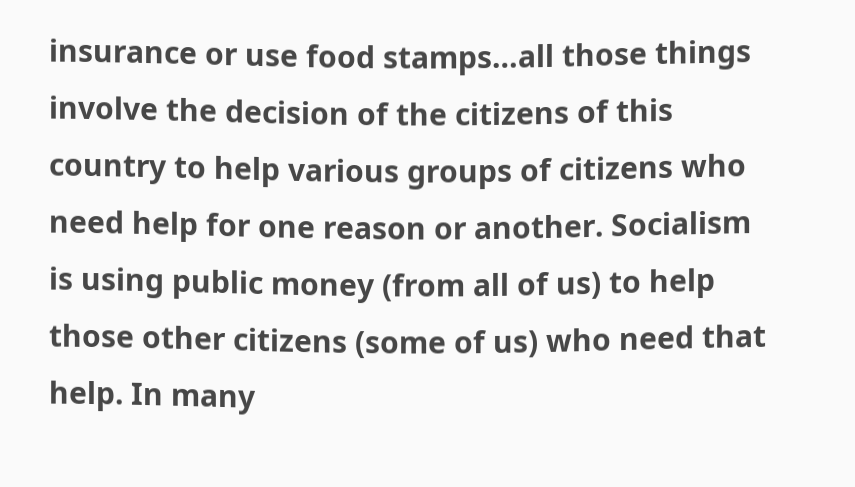insurance or use food stamps…all those things involve the decision of the citizens of this country to help various groups of citizens who need help for one reason or another. Socialism is using public money (from all of us) to help those other citizens (some of us) who need that help. In many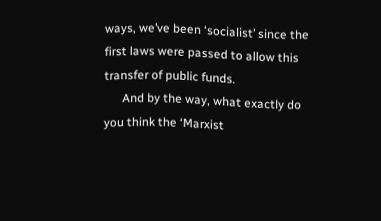ways, we’ve been ‘socialist’ since the first laws were passed to allow this transfer of public funds.
      And by the way, what exactly do you think the ‘Marxist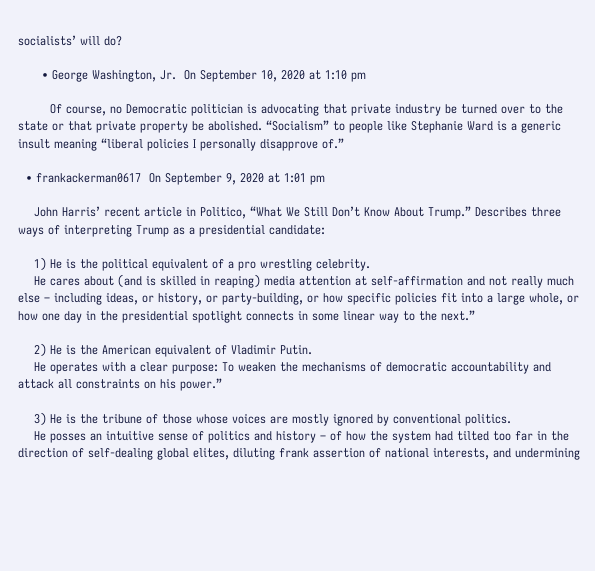socialists’ will do?

      • George Washington, Jr.  On September 10, 2020 at 1:10 pm

        Of course, no Democratic politician is advocating that private industry be turned over to the state or that private property be abolished. “Socialism” to people like Stephanie Ward is a generic insult meaning “liberal policies I personally disapprove of.”

  • frankackerman0617  On September 9, 2020 at 1:01 pm

    John Harris’ recent article in Politico, “What We Still Don’t Know About Trump.” Describes three ways of interpreting Trump as a presidential candidate:

    1) He is the political equivalent of a pro wrestling celebrity.
    He cares about (and is skilled in reaping) media attention at self-affirmation and not really much else – including ideas, or history, or party-building, or how specific policies fit into a large whole, or how one day in the presidential spotlight connects in some linear way to the next.”

    2) He is the American equivalent of Vladimir Putin.
    He operates with a clear purpose: To weaken the mechanisms of democratic accountability and attack all constraints on his power.”

    3) He is the tribune of those whose voices are mostly ignored by conventional politics.
    He posses an intuitive sense of politics and history – of how the system had tilted too far in the direction of self-dealing global elites, diluting frank assertion of national interests, and undermining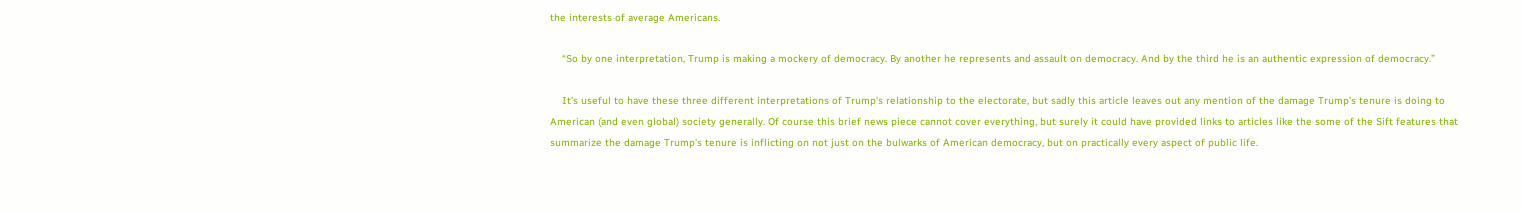the interests of average Americans.

    “So by one interpretation, Trump is making a mockery of democracy. By another he represents and assault on democracy. And by the third he is an authentic expression of democracy.”

    It’s useful to have these three different interpretations of Trump’s relationship to the electorate, but sadly this article leaves out any mention of the damage Trump’s tenure is doing to American (and even global) society generally. Of course this brief news piece cannot cover everything, but surely it could have provided links to articles like the some of the Sift features that summarize the damage Trump’s tenure is inflicting on not just on the bulwarks of American democracy, but on practically every aspect of public life.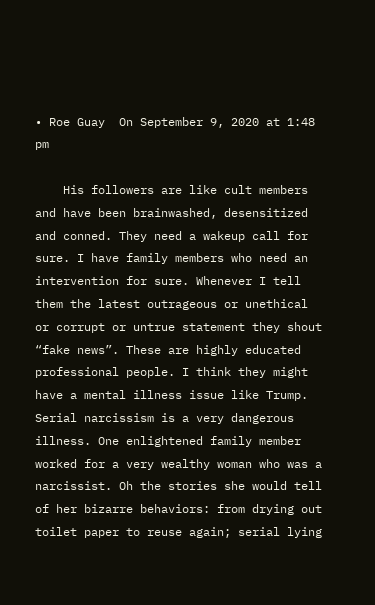• Roe Guay  On September 9, 2020 at 1:48 pm

    His followers are like cult members and have been brainwashed, desensitized and conned. They need a wakeup call for sure. I have family members who need an intervention for sure. Whenever I tell them the latest outrageous or unethical or corrupt or untrue statement they shout “fake news”. These are highly educated professional people. I think they might have a mental illness issue like Trump. Serial narcissism is a very dangerous illness. One enlightened family member worked for a very wealthy woman who was a narcissist. Oh the stories she would tell of her bizarre behaviors: from drying out toilet paper to reuse again; serial lying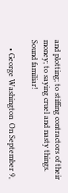and plotting; to stiffing contractors of their money; to saying cruel and nasty things. Sound familiar!

    • George Washington  On September 9,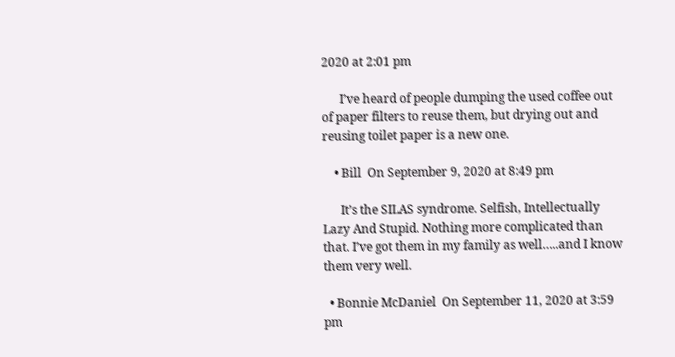2020 at 2:01 pm

      I’ve heard of people dumping the used coffee out of paper filters to reuse them, but drying out and reusing toilet paper is a new one.

    • Bill  On September 9, 2020 at 8:49 pm

      It’s the SILAS syndrome. Selfish, Intellectually Lazy And Stupid. Nothing more complicated than that. I’ve got them in my family as well…..and I know them very well.

  • Bonnie McDaniel  On September 11, 2020 at 3:59 pm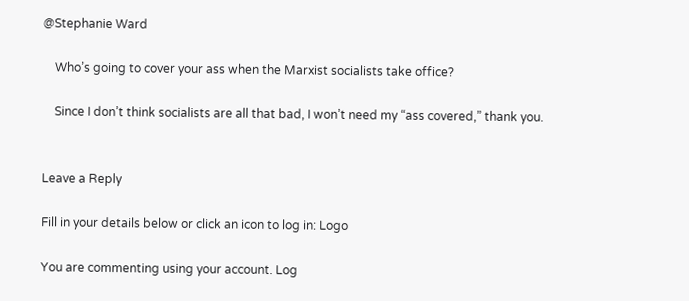@Stephanie Ward

    Who’s going to cover your ass when the Marxist socialists take office?

    Since I don’t think socialists are all that bad, I won’t need my “ass covered,” thank you.


Leave a Reply

Fill in your details below or click an icon to log in: Logo

You are commenting using your account. Log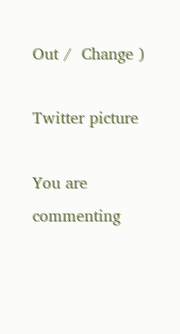Out /  Change )

Twitter picture

You are commenting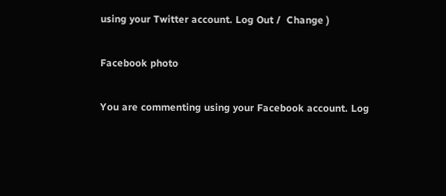using your Twitter account. Log Out /  Change )

Facebook photo

You are commenting using your Facebook account. Log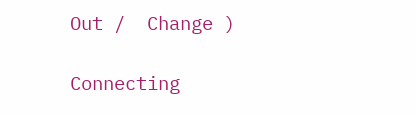Out /  Change )

Connecting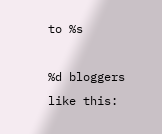to %s

%d bloggers like this: